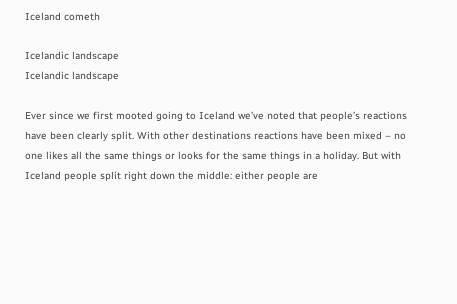Iceland cometh

Icelandic landscape
Icelandic landscape

Ever since we first mooted going to Iceland we’ve noted that people’s reactions have been clearly split. With other destinations reactions have been mixed – no one likes all the same things or looks for the same things in a holiday. But with Iceland people split right down the middle: either people are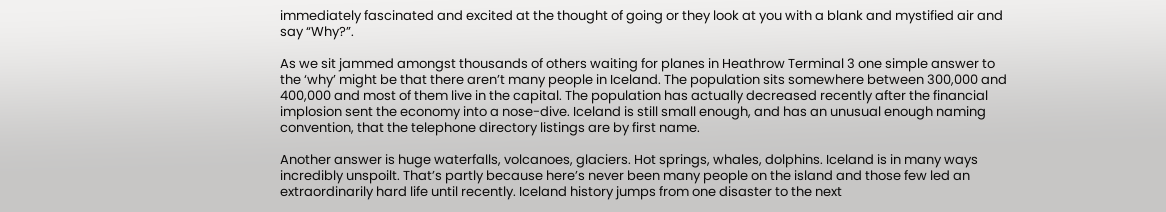immediately fascinated and excited at the thought of going or they look at you with a blank and mystified air and say “Why?”.

As we sit jammed amongst thousands of others waiting for planes in Heathrow Terminal 3 one simple answer to the ‘why’ might be that there aren’t many people in Iceland. The population sits somewhere between 300,000 and 400,000 and most of them live in the capital. The population has actually decreased recently after the financial implosion sent the economy into a nose-dive. Iceland is still small enough, and has an unusual enough naming convention, that the telephone directory listings are by first name.

Another answer is huge waterfalls, volcanoes, glaciers. Hot springs, whales, dolphins. Iceland is in many ways incredibly unspoilt. That’s partly because here’s never been many people on the island and those few led an extraordinarily hard life until recently. Iceland history jumps from one disaster to the next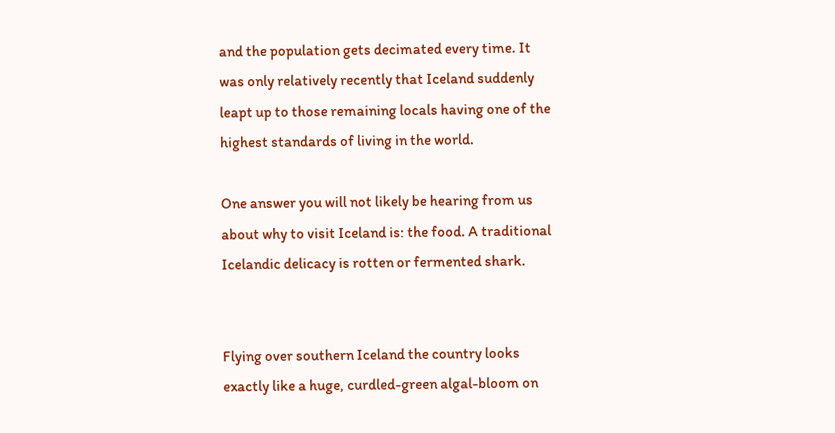and the population gets decimated every time. It was only relatively recently that Iceland suddenly leapt up to those remaining locals having one of the highest standards of living in the world.

One answer you will not likely be hearing from us about why to visit Iceland is: the food. A traditional Icelandic delicacy is rotten or fermented shark.


Flying over southern Iceland the country looks exactly like a huge, curdled-green algal-bloom on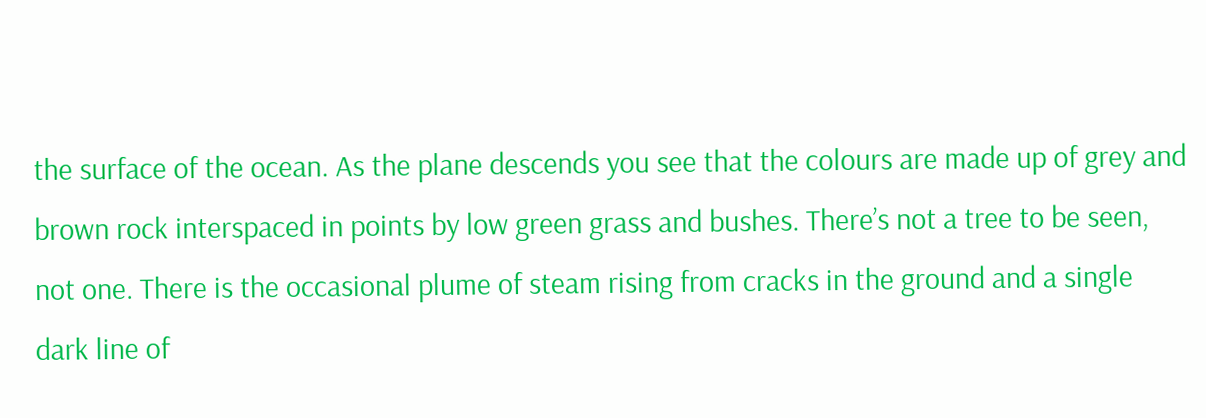the surface of the ocean. As the plane descends you see that the colours are made up of grey and brown rock interspaced in points by low green grass and bushes. There’s not a tree to be seen, not one. There is the occasional plume of steam rising from cracks in the ground and a single dark line of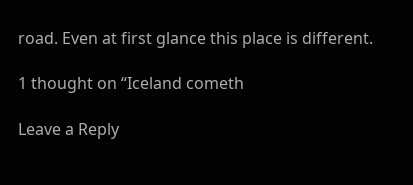road. Even at first glance this place is different.

1 thought on “Iceland cometh

Leave a Reply